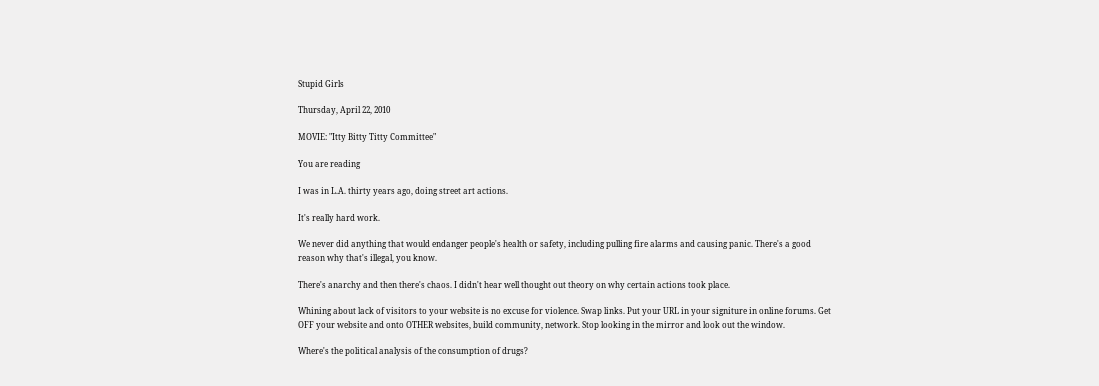Stupid Girls

Thursday, April 22, 2010

MOVIE: "Itty Bitty Titty Committee"

You are reading

I was in L.A. thirty years ago, doing street art actions.

It's really hard work.

We never did anything that would endanger people's health or safety, including pulling fire alarms and causing panic. There's a good reason why that's illegal, you know.

There's anarchy and then there's chaos. I didn't hear well thought out theory on why certain actions took place.

Whining about lack of visitors to your website is no excuse for violence. Swap links. Put your URL in your signiture in online forums. Get OFF your website and onto OTHER websites, build community, network. Stop looking in the mirror and look out the window.

Where's the political analysis of the consumption of drugs?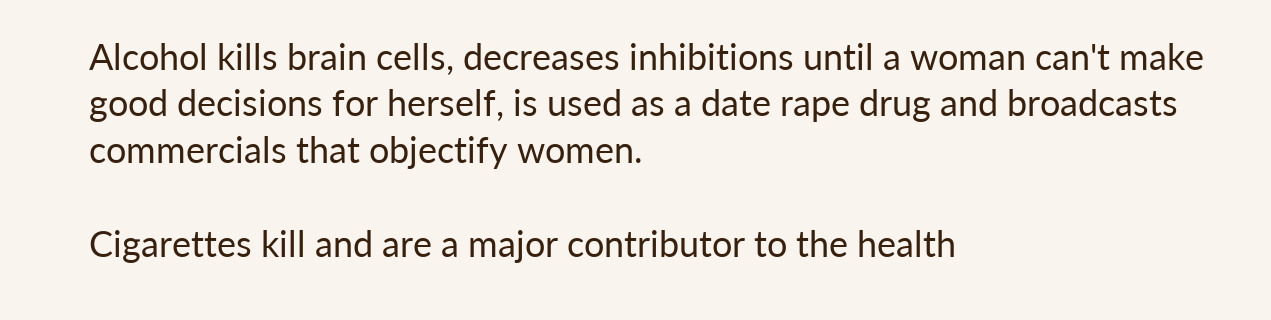Alcohol kills brain cells, decreases inhibitions until a woman can't make good decisions for herself, is used as a date rape drug and broadcasts commercials that objectify women.

Cigarettes kill and are a major contributor to the health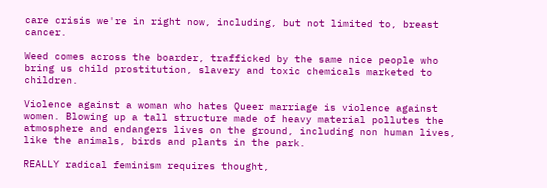care crisis we're in right now, including, but not limited to, breast cancer.

Weed comes across the boarder, trafficked by the same nice people who bring us child prostitution, slavery and toxic chemicals marketed to children.

Violence against a woman who hates Queer marriage is violence against women. Blowing up a tall structure made of heavy material pollutes the atmosphere and endangers lives on the ground, including non human lives, like the animals, birds and plants in the park.

REALLY radical feminism requires thought,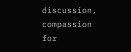discussion, compassion for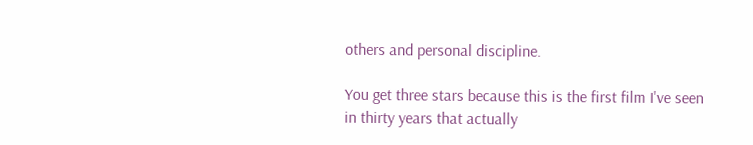others and personal discipline.

You get three stars because this is the first film I've seen in thirty years that actually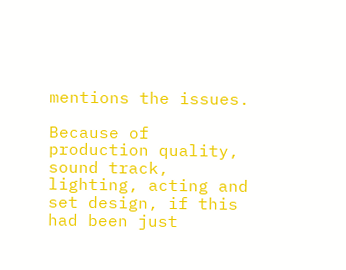mentions the issues.

Because of production quality, sound track, lighting, acting and set design, if this had been just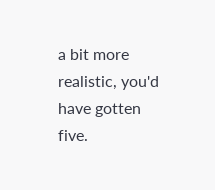a bit more realistic, you'd have gotten five.